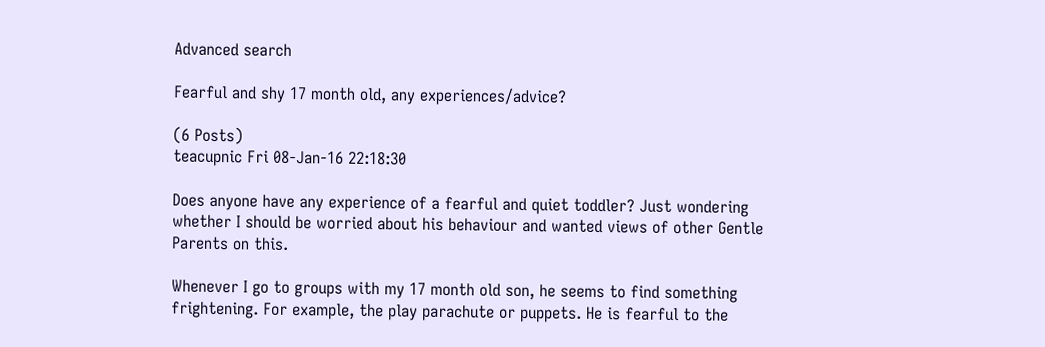Advanced search

Fearful and shy 17 month old, any experiences/advice?

(6 Posts)
teacupnic Fri 08-Jan-16 22:18:30

Does anyone have any experience of a fearful and quiet toddler? Just wondering whether I should be worried about his behaviour and wanted views of other Gentle Parents on this.

Whenever I go to groups with my 17 month old son, he seems to find something frightening. For example, the play parachute or puppets. He is fearful to the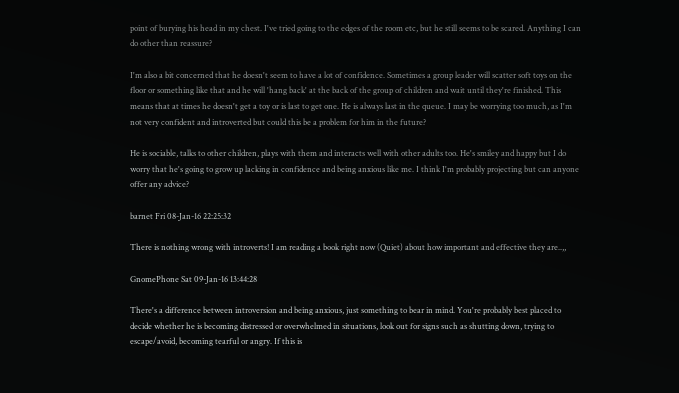point of burying his head in my chest. I've tried going to the edges of the room etc, but he still seems to be scared. Anything I can do other than reassure?

I'm also a bit concerned that he doesn't seem to have a lot of confidence. Sometimes a group leader will scatter soft toys on the floor or something like that and he will 'hang back' at the back of the group of children and wait until they're finished. This means that at times he doesn't get a toy or is last to get one. He is always last in the queue. I may be worrying too much, as I'm not very confident and introverted but could this be a problem for him in the future?

He is sociable, talks to other children, plays with them and interacts well with other adults too. He's smiley and happy but I do worry that he's going to grow up lacking in confidence and being anxious like me. I think I'm probably projecting but can anyone offer any advice?

barnet Fri 08-Jan-16 22:25:32

There is nothing wrong with introverts! I am reading a book right now (Quiet) about how important and effective they are..,,

GnomePhone Sat 09-Jan-16 13:44:28

There's a difference between introversion and being anxious, just something to bear in mind. You're probably best placed to decide whether he is becoming distressed or overwhelmed in situations, look out for signs such as shutting down, trying to escape/avoid, becoming tearful or angry. If this is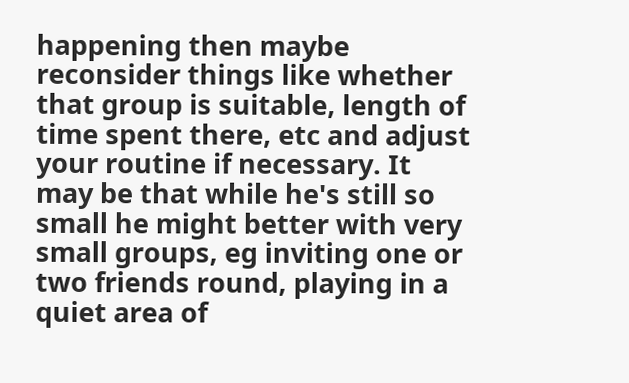happening then maybe reconsider things like whether that group is suitable, length of time spent there, etc and adjust your routine if necessary. It may be that while he's still so small he might better with very small groups, eg inviting one or two friends round, playing in a quiet area of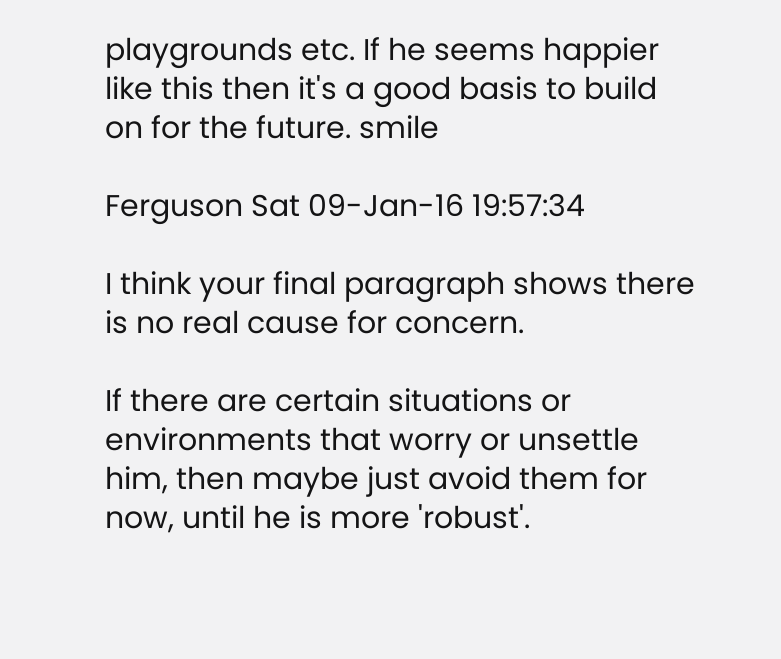playgrounds etc. If he seems happier like this then it's a good basis to build on for the future. smile

Ferguson Sat 09-Jan-16 19:57:34

I think your final paragraph shows there is no real cause for concern.

If there are certain situations or environments that worry or unsettle him, then maybe just avoid them for now, until he is more 'robust'.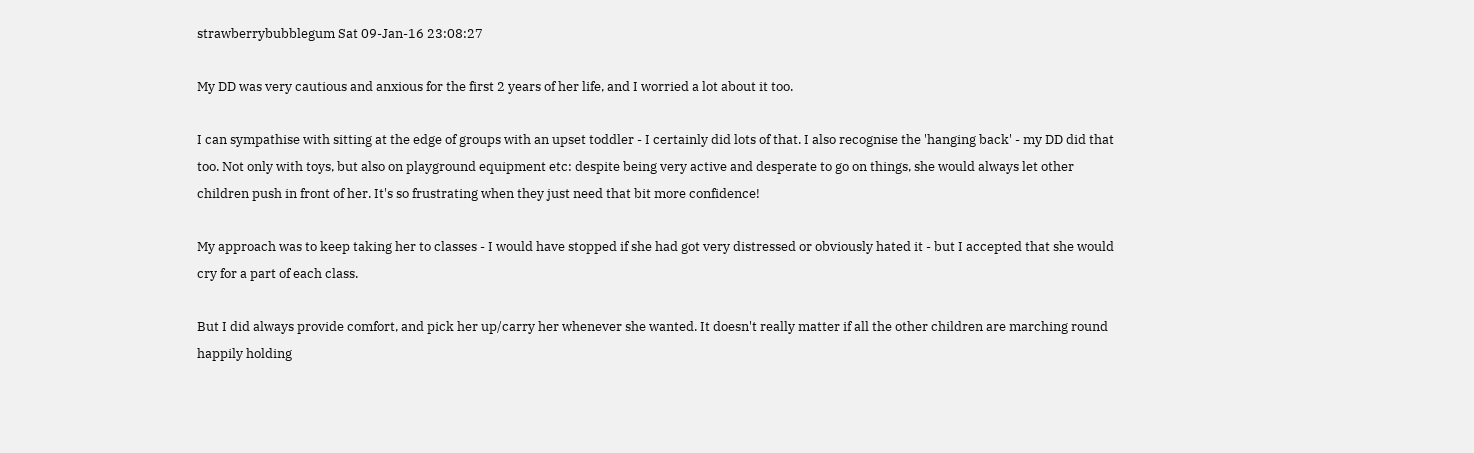strawberrybubblegum Sat 09-Jan-16 23:08:27

My DD was very cautious and anxious for the first 2 years of her life, and I worried a lot about it too.

I can sympathise with sitting at the edge of groups with an upset toddler - I certainly did lots of that. I also recognise the 'hanging back' - my DD did that too. Not only with toys, but also on playground equipment etc: despite being very active and desperate to go on things, she would always let other children push in front of her. It's so frustrating when they just need that bit more confidence!

My approach was to keep taking her to classes - I would have stopped if she had got very distressed or obviously hated it - but I accepted that she would cry for a part of each class.

But I did always provide comfort, and pick her up/carry her whenever she wanted. It doesn't really matter if all the other children are marching round happily holding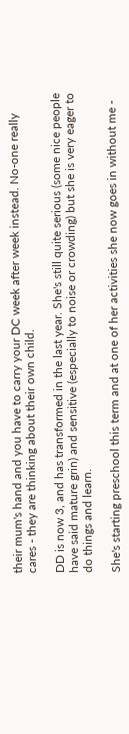their mum's hand and you have to carry your DC week after week instead. No-one really cares - they are thinking about their own child.

DD is now 3, and has transformed in the last year. She's still quite serious (some nice people have said mature grin) and sensitive (especially to noise or crowding) but she is very eager to do things and learn.

She's starting preschool this term and at one of her activities she now goes in without me -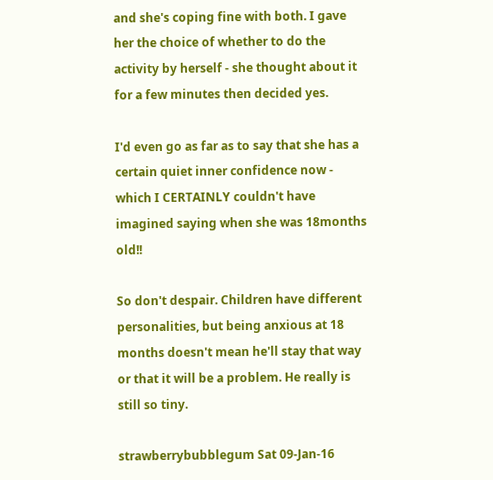and she's coping fine with both. I gave her the choice of whether to do the activity by herself - she thought about it for a few minutes then decided yes.

I'd even go as far as to say that she has a certain quiet inner confidence now - which I CERTAINLY couldn't have imagined saying when she was 18months old!!

So don't despair. Children have different personalities, but being anxious at 18 months doesn't mean he'll stay that way or that it will be a problem. He really is still so tiny.

strawberrybubblegum Sat 09-Jan-16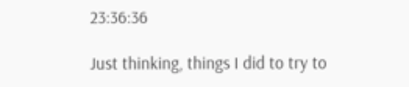23:36:36

Just thinking, things I did to try to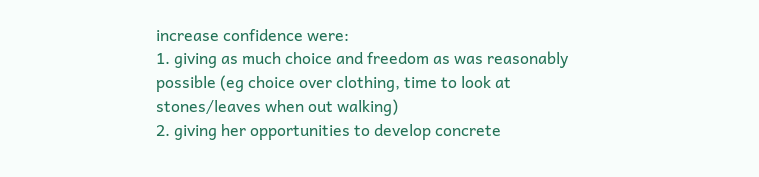increase confidence were:
1. giving as much choice and freedom as was reasonably possible (eg choice over clothing, time to look at stones/leaves when out walking)
2. giving her opportunities to develop concrete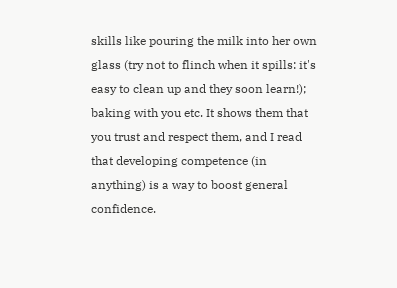skills like pouring the milk into her own glass (try not to flinch when it spills: it's easy to clean up and they soon learn!); baking with you etc. It shows them that you trust and respect them, and I read that developing competence (in anything) is a way to boost general confidence.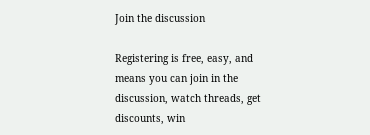Join the discussion

Registering is free, easy, and means you can join in the discussion, watch threads, get discounts, win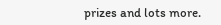prizes and lots more.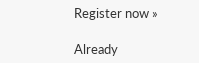Register now »

Already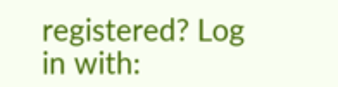registered? Log in with: